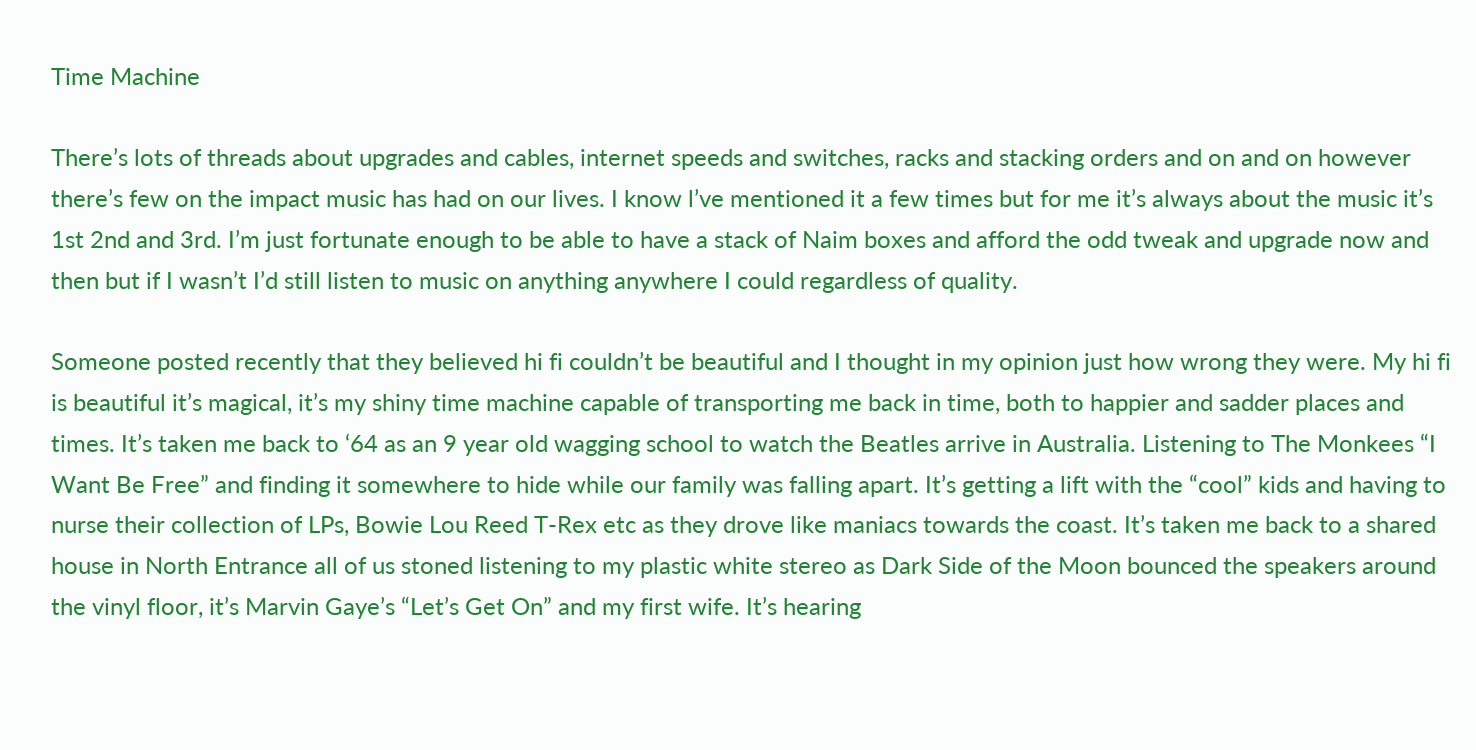Time Machine

There’s lots of threads about upgrades and cables, internet speeds and switches, racks and stacking orders and on and on however there’s few on the impact music has had on our lives. I know l’ve mentioned it a few times but for me it’s always about the music it’s 1st 2nd and 3rd. I’m just fortunate enough to be able to have a stack of Naim boxes and afford the odd tweak and upgrade now and then but if I wasn’t I’d still listen to music on anything anywhere I could regardless of quality.

Someone posted recently that they believed hi fi couldn’t be beautiful and I thought in my opinion just how wrong they were. My hi fi is beautiful it’s magical, it’s my shiny time machine capable of transporting me back in time, both to happier and sadder places and times. It’s taken me back to ‘64 as an 9 year old wagging school to watch the Beatles arrive in Australia. Listening to The Monkees “I Want Be Free” and finding it somewhere to hide while our family was falling apart. It’s getting a lift with the “cool” kids and having to nurse their collection of LPs, Bowie Lou Reed T-Rex etc as they drove like maniacs towards the coast. It’s taken me back to a shared house in North Entrance all of us stoned listening to my plastic white stereo as Dark Side of the Moon bounced the speakers around the vinyl floor, it’s Marvin Gaye’s “Let’s Get On” and my first wife. It’s hearing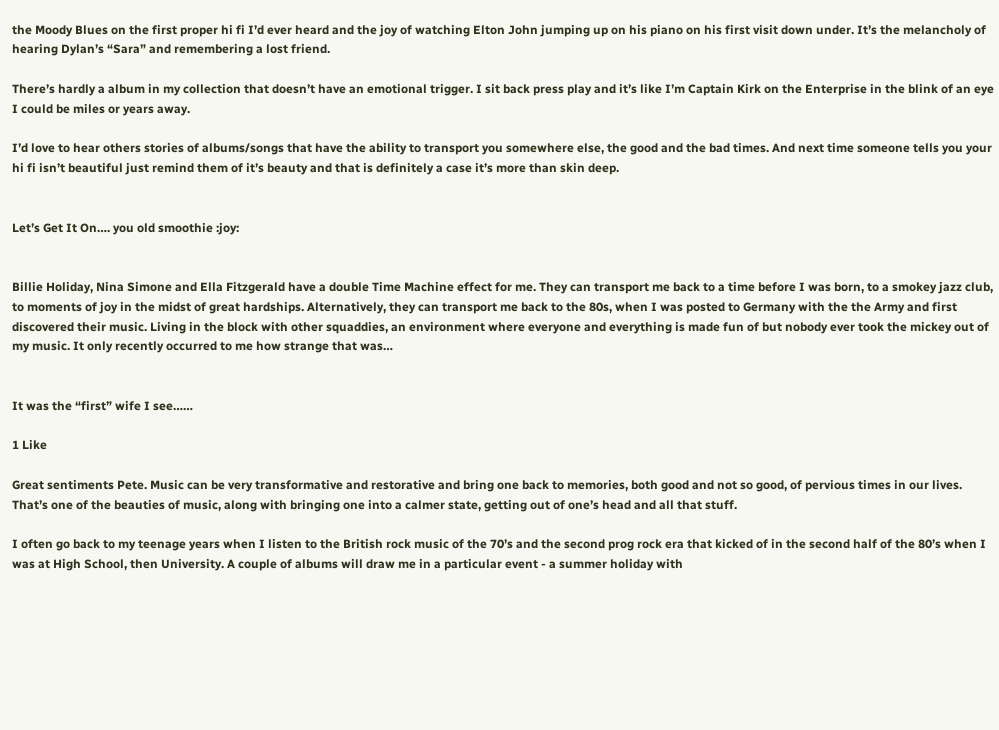the Moody Blues on the first proper hi fi I’d ever heard and the joy of watching Elton John jumping up on his piano on his first visit down under. It’s the melancholy of hearing Dylan’s “Sara” and remembering a lost friend.

There’s hardly a album in my collection that doesn’t have an emotional trigger. I sit back press play and it’s like I’m Captain Kirk on the Enterprise in the blink of an eye I could be miles or years away.

I’d love to hear others stories of albums/songs that have the ability to transport you somewhere else, the good and the bad times. And next time someone tells you your hi fi isn’t beautiful just remind them of it’s beauty and that is definitely a case it’s more than skin deep.


Let’s Get It On…. you old smoothie :joy:


Billie Holiday, Nina Simone and Ella Fitzgerald have a double Time Machine effect for me. They can transport me back to a time before I was born, to a smokey jazz club, to moments of joy in the midst of great hardships. Alternatively, they can transport me back to the 80s, when I was posted to Germany with the the Army and first discovered their music. Living in the block with other squaddies, an environment where everyone and everything is made fun of but nobody ever took the mickey out of my music. It only recently occurred to me how strange that was…


It was the “first” wife I see……

1 Like

Great sentiments Pete. Music can be very transformative and restorative and bring one back to memories, both good and not so good, of pervious times in our lives. That’s one of the beauties of music, along with bringing one into a calmer state, getting out of one’s head and all that stuff.

I often go back to my teenage years when I listen to the British rock music of the 70’s and the second prog rock era that kicked of in the second half of the 80’s when I was at High School, then University. A couple of albums will draw me in a particular event - a summer holiday with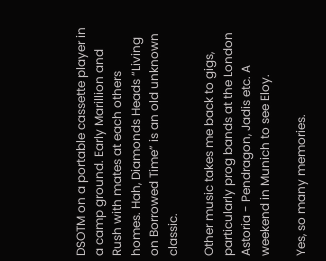DSOTM on a portable cassette player in a camp ground. Early Marillion and Rush with mates at each others homes. Hah, Diamonds Heads “Living on Borrowed Time” is an old unknown classic.

Other music takes me back to gigs, particularly prog bands at the London Astoria - Pendragon, Jadis etc. A weekend in Munich to see Eloy.

Yes, so many memories.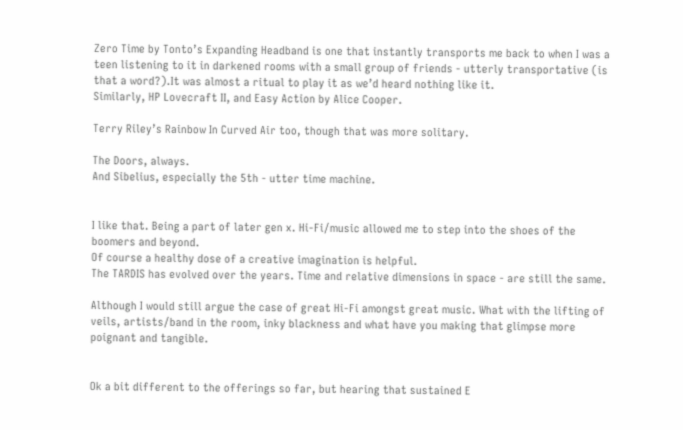Zero Time by Tonto’s Expanding Headband is one that instantly transports me back to when I was a teen listening to it in darkened rooms with a small group of friends - utterly transportative (is that a word?).It was almost a ritual to play it as we’d heard nothing like it.
Similarly, HP Lovecraft II, and Easy Action by Alice Cooper.

Terry Riley’s Rainbow In Curved Air too, though that was more solitary.

The Doors, always.
And Sibelius, especially the 5th - utter time machine.


I like that. Being a part of later gen x. Hi-Fi/music allowed me to step into the shoes of the boomers and beyond.
Of course a healthy dose of a creative imagination is helpful.
The TARDIS has evolved over the years. Time and relative dimensions in space - are still the same.

Although I would still argue the case of great Hi-Fi amongst great music. What with the lifting of veils, artists/band in the room, inky blackness and what have you making that glimpse more poignant and tangible.


Ok a bit different to the offerings so far, but hearing that sustained E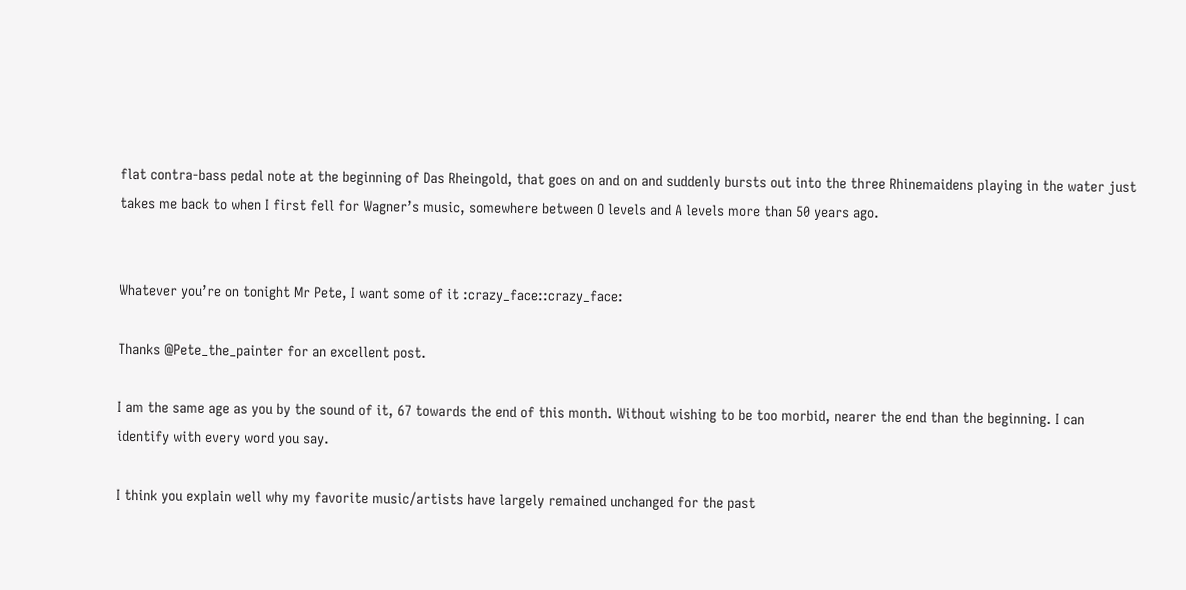flat contra-bass pedal note at the beginning of Das Rheingold, that goes on and on and suddenly bursts out into the three Rhinemaidens playing in the water just takes me back to when I first fell for Wagner’s music, somewhere between O levels and A levels more than 50 years ago.


Whatever you’re on tonight Mr Pete, I want some of it :crazy_face::crazy_face:

Thanks @Pete_the_painter for an excellent post.

I am the same age as you by the sound of it, 67 towards the end of this month. Without wishing to be too morbid, nearer the end than the beginning. I can identify with every word you say.

I think you explain well why my favorite music/artists have largely remained unchanged for the past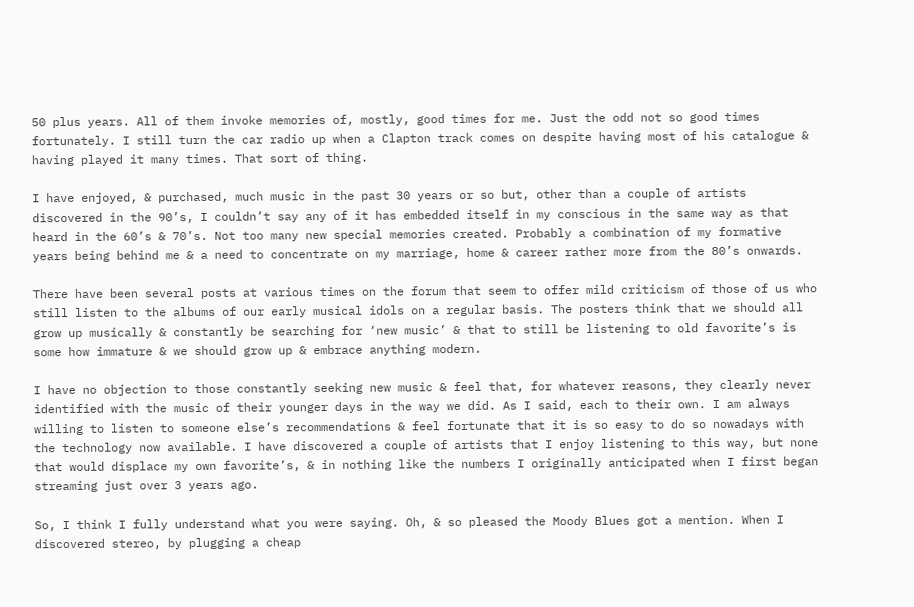50 plus years. All of them invoke memories of, mostly, good times for me. Just the odd not so good times fortunately. I still turn the car radio up when a Clapton track comes on despite having most of his catalogue & having played it many times. That sort of thing.

I have enjoyed, & purchased, much music in the past 30 years or so but, other than a couple of artists discovered in the 90’s, I couldn’t say any of it has embedded itself in my conscious in the same way as that heard in the 60’s & 70’s. Not too many new special memories created. Probably a combination of my formative years being behind me & a need to concentrate on my marriage, home & career rather more from the 80’s onwards.

There have been several posts at various times on the forum that seem to offer mild criticism of those of us who still listen to the albums of our early musical idols on a regular basis. The posters think that we should all grow up musically & constantly be searching for ‘new music’ & that to still be listening to old favorite’s is some how immature & we should grow up & embrace anything modern.

I have no objection to those constantly seeking new music & feel that, for whatever reasons, they clearly never identified with the music of their younger days in the way we did. As I said, each to their own. I am always willing to listen to someone else’s recommendations & feel fortunate that it is so easy to do so nowadays with the technology now available. I have discovered a couple of artists that I enjoy listening to this way, but none that would displace my own favorite’s, & in nothing like the numbers I originally anticipated when I first began streaming just over 3 years ago.

So, I think I fully understand what you were saying. Oh, & so pleased the Moody Blues got a mention. When I discovered stereo, by plugging a cheap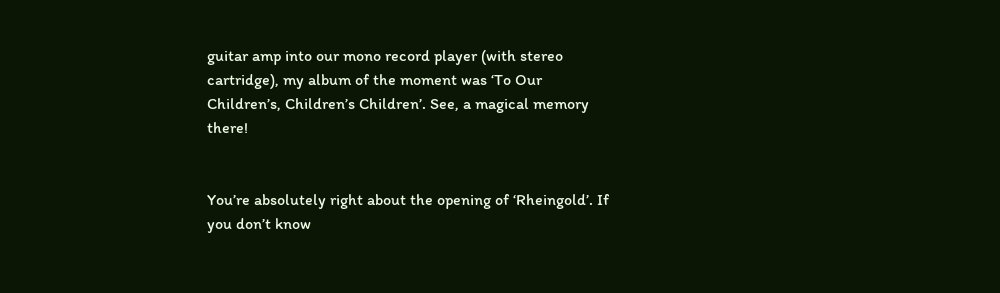guitar amp into our mono record player (with stereo cartridge), my album of the moment was ‘To Our Children’s, Children’s Children’. See, a magical memory there!


You’re absolutely right about the opening of ‘Rheingold’. If you don’t know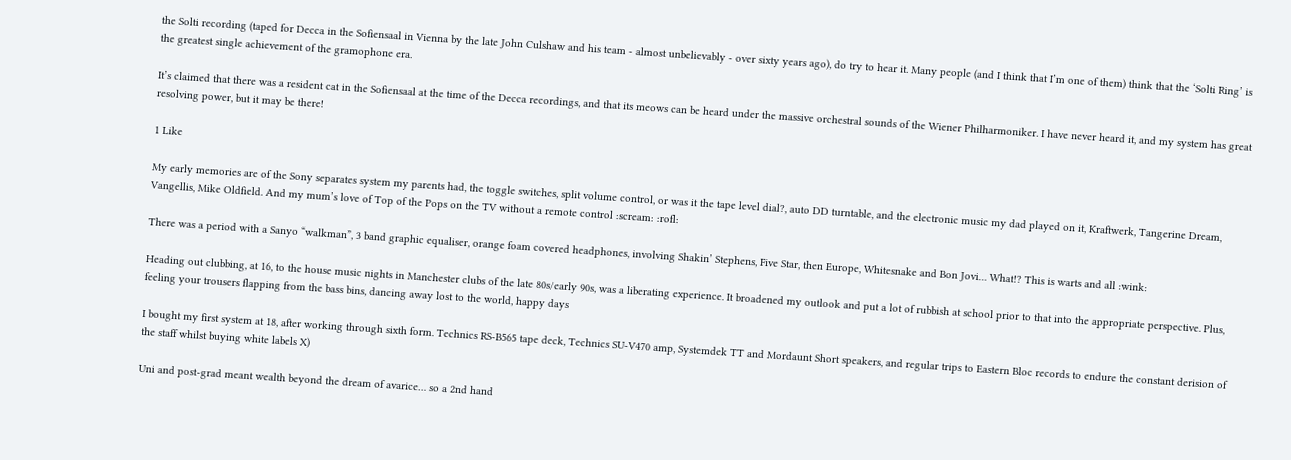the Solti recording (taped for Decca in the Sofiensaal in Vienna by the late John Culshaw and his team - almost unbelievably - over sixty years ago), do try to hear it. Many people (and I think that I’m one of them) think that the ‘Solti Ring’ is the greatest single achievement of the gramophone era.

It’s claimed that there was a resident cat in the Sofiensaal at the time of the Decca recordings, and that its meows can be heard under the massive orchestral sounds of the Wiener Philharmoniker. I have never heard it, and my system has great resolving power, but it may be there!

1 Like

My early memories are of the Sony separates system my parents had, the toggle switches, split volume control, or was it the tape level dial?, auto DD turntable, and the electronic music my dad played on it, Kraftwerk, Tangerine Dream, Vangellis, Mike Oldfield. And my mum’s love of Top of the Pops on the TV without a remote control :scream: :rofl:

There was a period with a Sanyo “walkman”, 3 band graphic equaliser, orange foam covered headphones, involving Shakin’ Stephens, Five Star, then Europe, Whitesnake and Bon Jovi… What!? This is warts and all :wink:

Heading out clubbing, at 16, to the house music nights in Manchester clubs of the late 80s/early 90s, was a liberating experience. It broadened my outlook and put a lot of rubbish at school prior to that into the appropriate perspective. Plus, feeling your trousers flapping from the bass bins, dancing away lost to the world, happy days

I bought my first system at 18, after working through sixth form. Technics RS-B565 tape deck, Technics SU-V470 amp, Systemdek TT and Mordaunt Short speakers, and regular trips to Eastern Bloc records to endure the constant derision of the staff whilst buying white labels X)

Uni and post-grad meant wealth beyond the dream of avarice… so a 2nd hand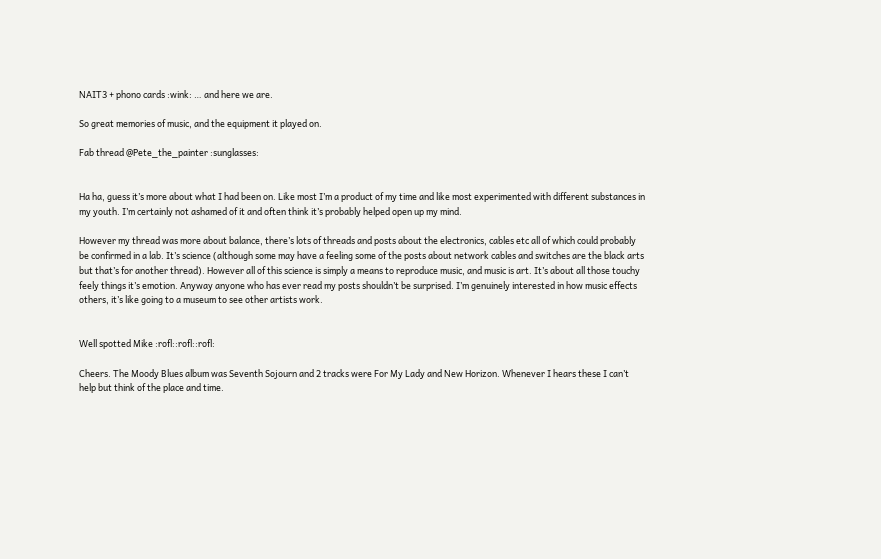NAIT3 + phono cards :wink: … and here we are.

So great memories of music, and the equipment it played on.

Fab thread @Pete_the_painter :sunglasses:


Ha ha, guess it’s more about what I had been on. Like most I’m a product of my time and like most experimented with different substances in my youth. I’m certainly not ashamed of it and often think it’s probably helped open up my mind.

However my thread was more about balance, there’s lots of threads and posts about the electronics, cables etc all of which could probably be confirmed in a lab. It’s science (although some may have a feeling some of the posts about network cables and switches are the black arts but that’s for another thread). However all of this science is simply a means to reproduce music, and music is art. It’s about all those touchy feely things it’s emotion. Anyway anyone who has ever read my posts shouldn’t be surprised. I’m genuinely interested in how music effects others, it’s like going to a museum to see other artists work.


Well spotted Mike :rofl::rofl::rofl:

Cheers. The Moody Blues album was Seventh Sojourn and 2 tracks were For My Lady and New Horizon. Whenever I hears these I can’t help but think of the place and time.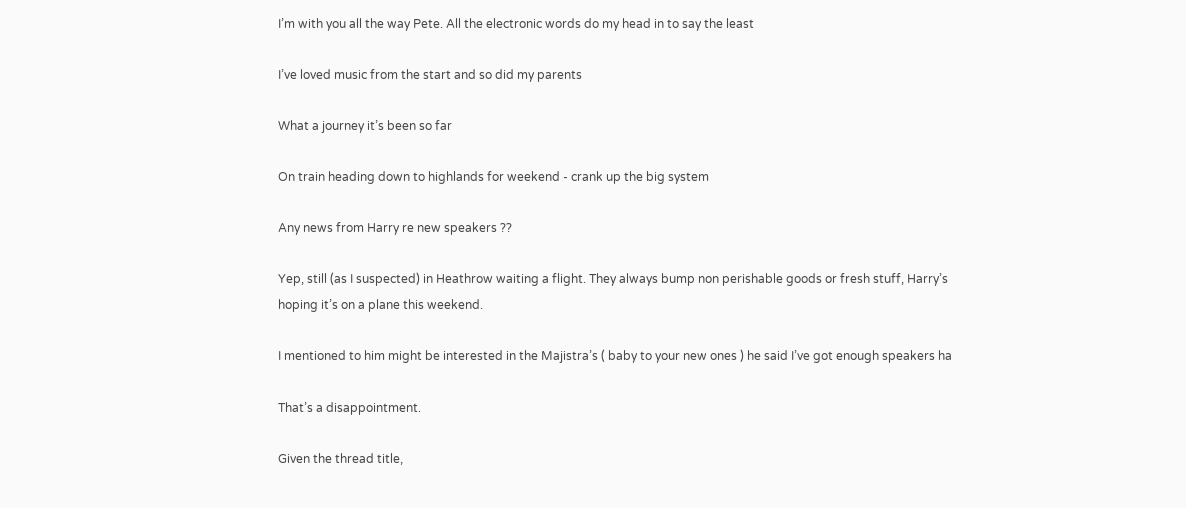I’m with you all the way Pete. All the electronic words do my head in to say the least

I’ve loved music from the start and so did my parents

What a journey it’s been so far

On train heading down to highlands for weekend - crank up the big system

Any news from Harry re new speakers ??

Yep, still (as I suspected) in Heathrow waiting a flight. They always bump non perishable goods or fresh stuff, Harry’s hoping it’s on a plane this weekend.

I mentioned to him might be interested in the Majistra’s ( baby to your new ones ) he said I’ve got enough speakers ha

That’s a disappointment.

Given the thread title,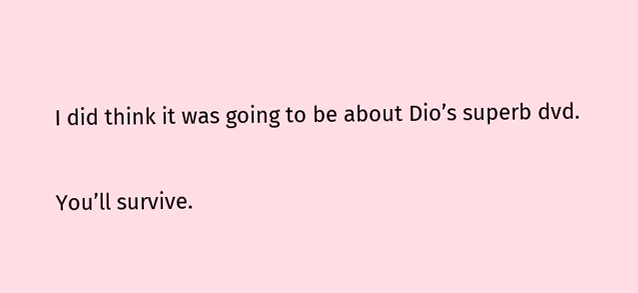I did think it was going to be about Dio’s superb dvd.

You’ll survive.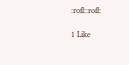:rofl::rofl:

1 Like